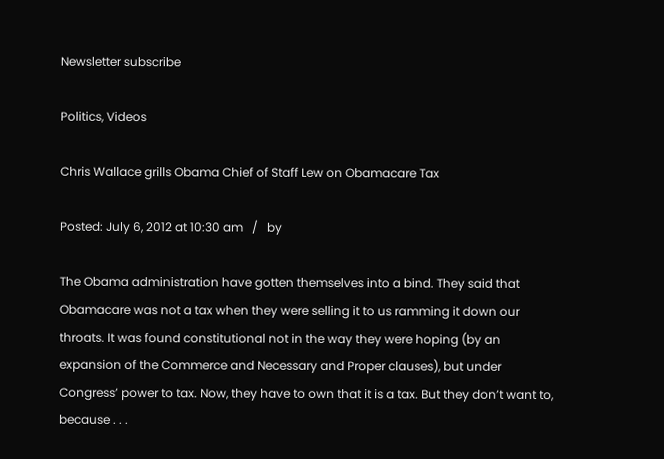Newsletter subscribe

Politics, Videos

Chris Wallace grills Obama Chief of Staff Lew on Obamacare Tax

Posted: July 6, 2012 at 10:30 am   /   by

The Obama administration have gotten themselves into a bind. They said that Obamacare was not a tax when they were selling it to us ramming it down our throats. It was found constitutional not in the way they were hoping (by an expansion of the Commerce and Necessary and Proper clauses), but under Congress’ power to tax. Now, they have to own that it is a tax. But they don’t want to, because . . .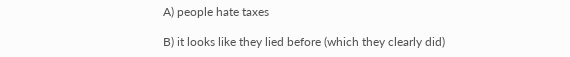A) people hate taxes

B) it looks like they lied before (which they clearly did)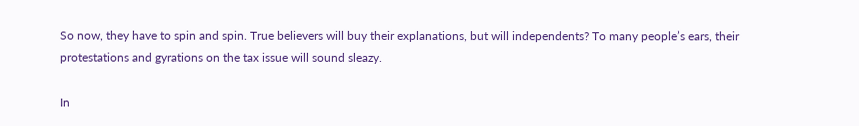So now, they have to spin and spin. True believers will buy their explanations, but will independents? To many people’s ears, their protestations and gyrations on the tax issue will sound sleazy.

In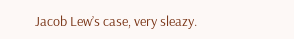Jacob Lew’s case, very sleazy.